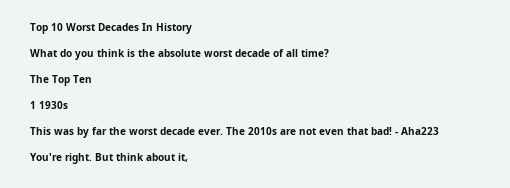Top 10 Worst Decades In History

What do you think is the absolute worst decade of all time?

The Top Ten

1 1930s

This was by far the worst decade ever. The 2010s are not even that bad! - Aha223

You're right. But think about it,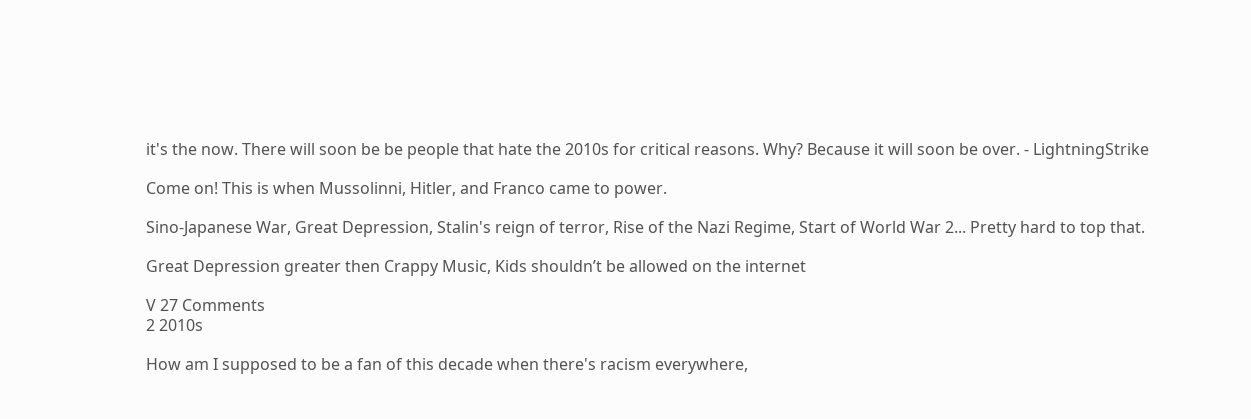it's the now. There will soon be be people that hate the 2010s for critical reasons. Why? Because it will soon be over. - LightningStrike

Come on! This is when Mussolinni, Hitler, and Franco came to power.

Sino-Japanese War, Great Depression, Stalin's reign of terror, Rise of the Nazi Regime, Start of World War 2... Pretty hard to top that.

Great Depression greater then Crappy Music, Kids shouldn’t be allowed on the internet

V 27 Comments
2 2010s

How am I supposed to be a fan of this decade when there's racism everywhere,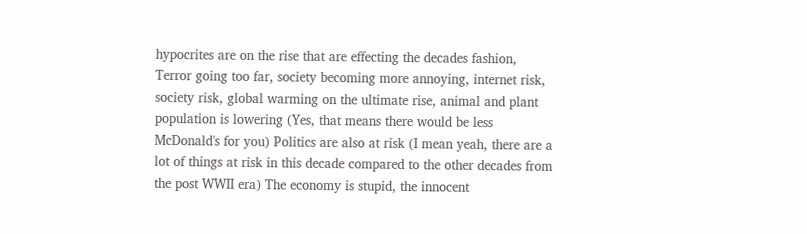hypocrites are on the rise that are effecting the decades fashion, Terror going too far, society becoming more annoying, internet risk, society risk, global warming on the ultimate rise, animal and plant population is lowering (Yes, that means there would be less McDonald's for you) Politics are also at risk (I mean yeah, there are a lot of things at risk in this decade compared to the other decades from the post WWII era) The economy is stupid, the innocent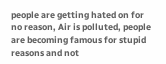people are getting hated on for no reason, Air is polluted, people are becoming famous for stupid reasons and not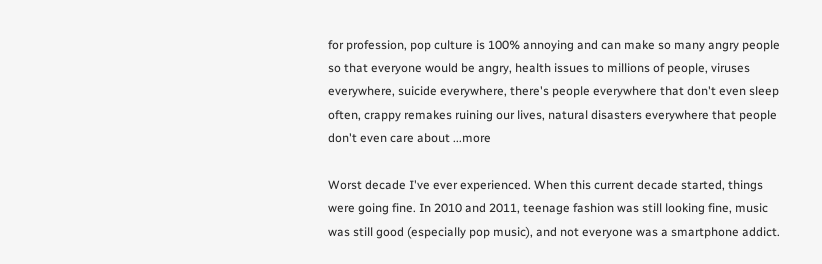for profession, pop culture is 100% annoying and can make so many angry people so that everyone would be angry, health issues to millions of people, viruses everywhere, suicide everywhere, there's people everywhere that don't even sleep often, crappy remakes ruining our lives, natural disasters everywhere that people don't even care about ...more

Worst decade I've ever experienced. When this current decade started, things were going fine. In 2010 and 2011, teenage fashion was still looking fine, music was still good (especially pop music), and not everyone was a smartphone addict.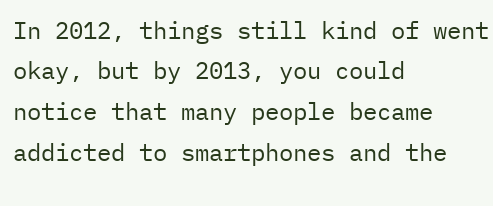In 2012, things still kind of went okay, but by 2013, you could notice that many people became addicted to smartphones and the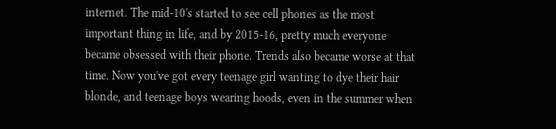internet. The mid-10's started to see cell phones as the most important thing in life, and by 2015-16, pretty much everyone became obsessed with their phone. Trends also became worse at that time. Now you've got every teenage girl wanting to dye their hair blonde, and teenage boys wearing hoods, even in the summer when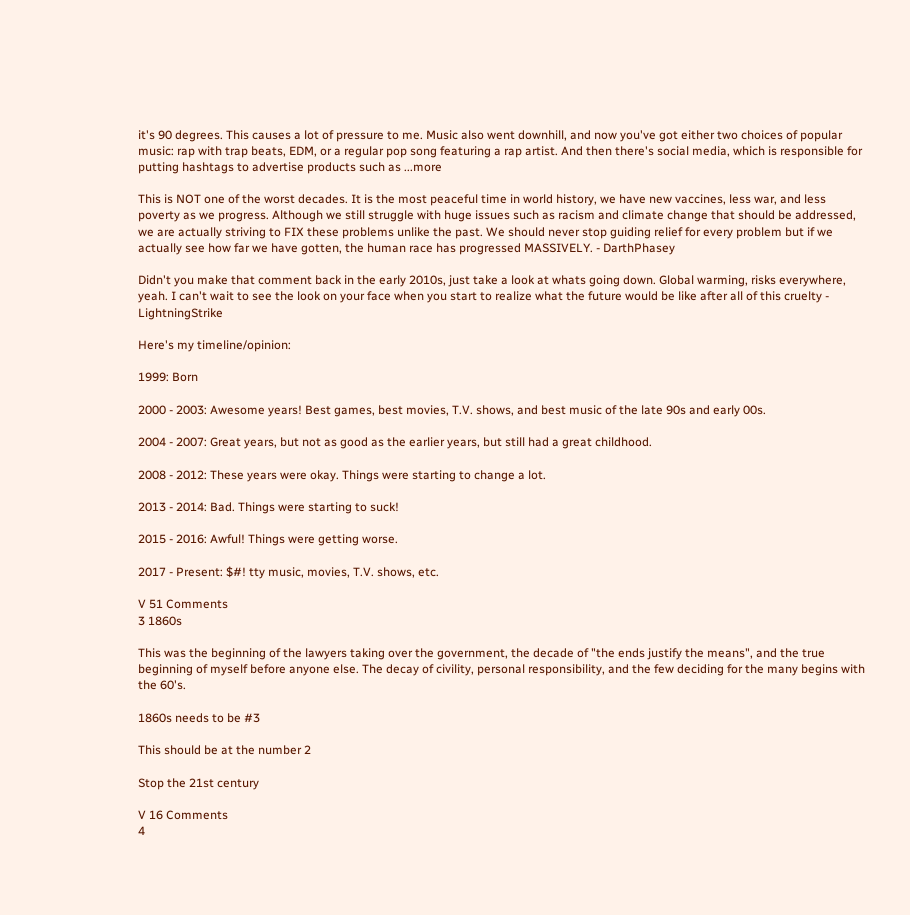it's 90 degrees. This causes a lot of pressure to me. Music also went downhill, and now you've got either two choices of popular music: rap with trap beats, EDM, or a regular pop song featuring a rap artist. And then there's social media, which is responsible for putting hashtags to advertise products such as ...more

This is NOT one of the worst decades. It is the most peaceful time in world history, we have new vaccines, less war, and less poverty as we progress. Although we still struggle with huge issues such as racism and climate change that should be addressed, we are actually striving to FIX these problems unlike the past. We should never stop guiding relief for every problem but if we actually see how far we have gotten, the human race has progressed MASSIVELY. - DarthPhasey

Didn't you make that comment back in the early 2010s, just take a look at whats going down. Global warming, risks everywhere, yeah. I can't wait to see the look on your face when you start to realize what the future would be like after all of this cruelty - LightningStrike

Here's my timeline/opinion:

1999: Born

2000 - 2003: Awesome years! Best games, best movies, T.V. shows, and best music of the late 90s and early 00s.

2004 - 2007: Great years, but not as good as the earlier years, but still had a great childhood.

2008 - 2012: These years were okay. Things were starting to change a lot.

2013 - 2014: Bad. Things were starting to suck!

2015 - 2016: Awful! Things were getting worse.

2017 - Present: $#! tty music, movies, T.V. shows, etc.

V 51 Comments
3 1860s

This was the beginning of the lawyers taking over the government, the decade of "the ends justify the means", and the true beginning of myself before anyone else. The decay of civility, personal responsibility, and the few deciding for the many begins with the 60's.

1860s needs to be #3

This should be at the number 2

Stop the 21st century

V 16 Comments
4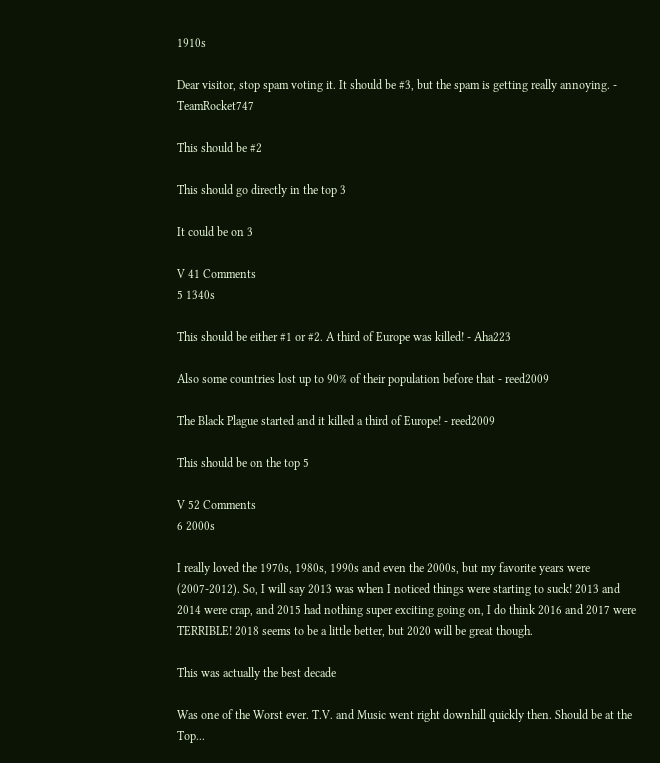1910s

Dear visitor, stop spam voting it. It should be #3, but the spam is getting really annoying. - TeamRocket747

This should be #2

This should go directly in the top 3

It could be on 3

V 41 Comments
5 1340s

This should be either #1 or #2. A third of Europe was killed! - Aha223

Also some countries lost up to 90% of their population before that - reed2009

The Black Plague started and it killed a third of Europe! - reed2009

This should be on the top 5

V 52 Comments
6 2000s

I really loved the 1970s, 1980s, 1990s and even the 2000s, but my favorite years were (2007-2012). So, I will say 2013 was when I noticed things were starting to suck! 2013 and 2014 were crap, and 2015 had nothing super exciting going on, I do think 2016 and 2017 were TERRIBLE! 2018 seems to be a little better, but 2020 will be great though.

This was actually the best decade

Was one of the Worst ever. T.V. and Music went right downhill quickly then. Should be at the Top...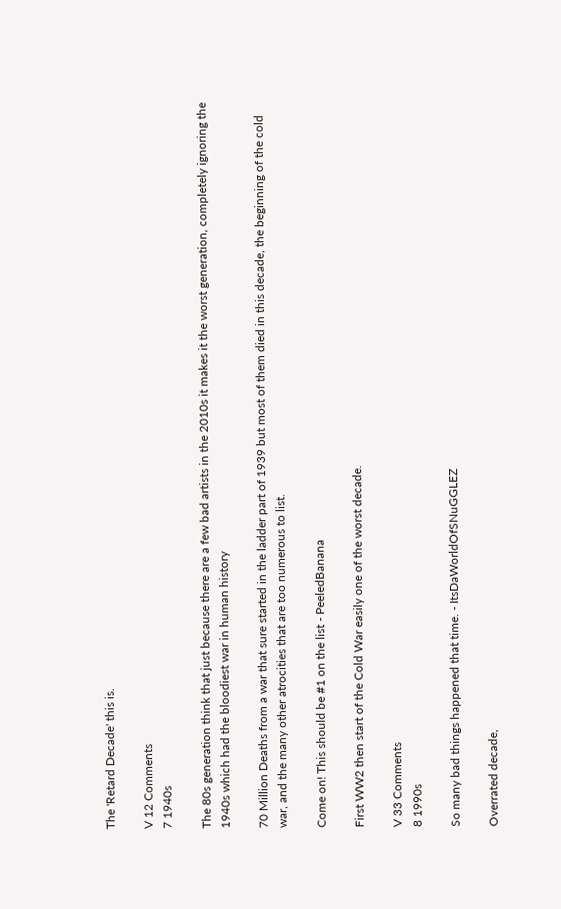The 'Retard Decade' this is.

V 12 Comments
7 1940s

The 80s generation think that just because there are a few bad artists in the 2010s it makes it the worst generation, completely ignoring the 1940s which had the bloodiest war in human history

70 Million Deaths from a war that sure started in the ladder part of 1939 but most of them died in this decade, the beginning of the cold war, and the many other atrocities that are too numerous to list.

Come on! This should be #1 on the list - PeeledBanana

First WW2 then start of the Cold War easily one of the worst decade.

V 33 Comments
8 1990s

So many bad things happened that time. - ItsDaWorldOfSNuGGLEZ

Overrated decade,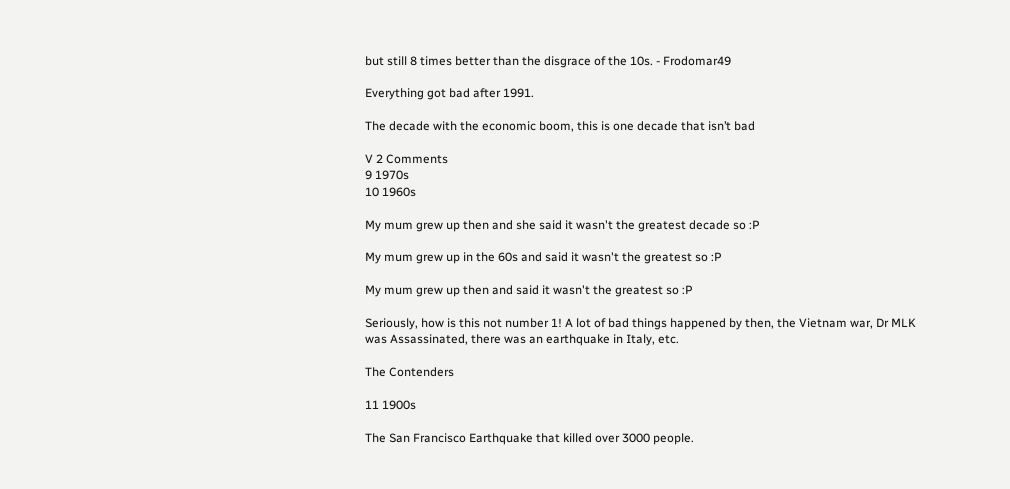but still 8 times better than the disgrace of the 10s. - Frodomar49

Everything got bad after 1991.

The decade with the economic boom, this is one decade that isn’t bad

V 2 Comments
9 1970s
10 1960s

My mum grew up then and she said it wasn't the greatest decade so :P

My mum grew up in the 60s and said it wasn't the greatest so :P

My mum grew up then and said it wasn't the greatest so :P

Seriously, how is this not number 1! A lot of bad things happened by then, the Vietnam war, Dr MLK was Assassinated, there was an earthquake in Italy, etc.

The Contenders

11 1900s

The San Francisco Earthquake that killed over 3000 people.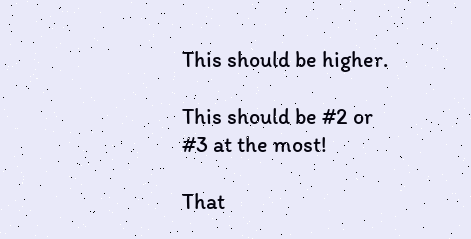This should be higher.

This should be #2 or #3 at the most!

That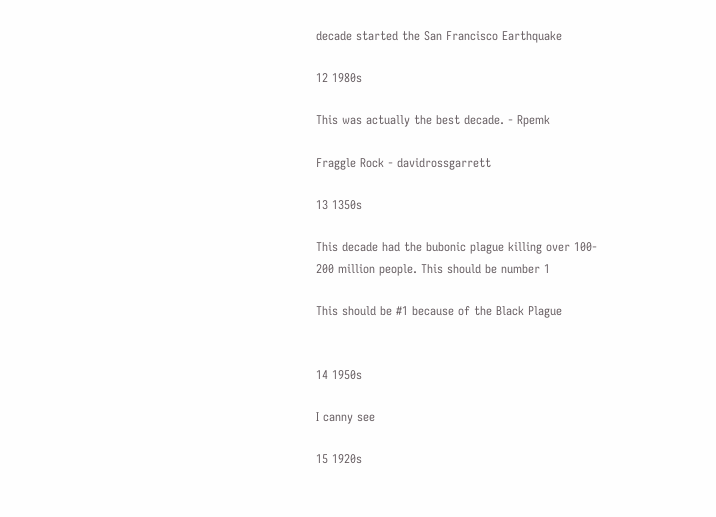decade started the San Francisco Earthquake

12 1980s

This was actually the best decade. - Rpemk

Fraggle Rock - davidrossgarrett

13 1350s

This decade had the bubonic plague killing over 100- 200 million people. This should be number 1

This should be #1 because of the Black Plague


14 1950s

I canny see

15 1920s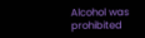Alcohol was prohibited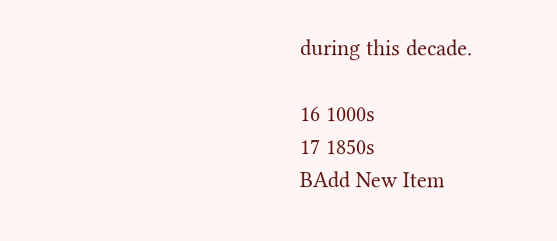during this decade.

16 1000s
17 1850s
BAdd New Item